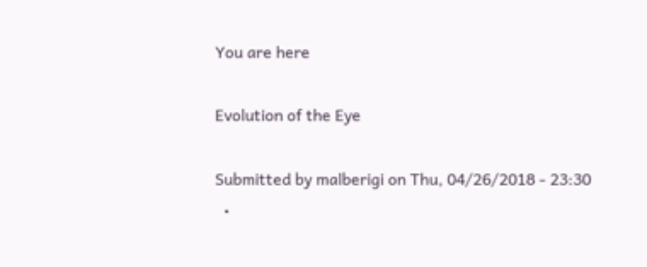You are here

Evolution of the Eye

Submitted by malberigi on Thu, 04/26/2018 - 23:30
  •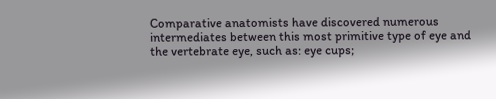Comparative anatomists have discovered numerous intermediates between this most primitive type of eye and the vertebrate eye, such as: eye cups;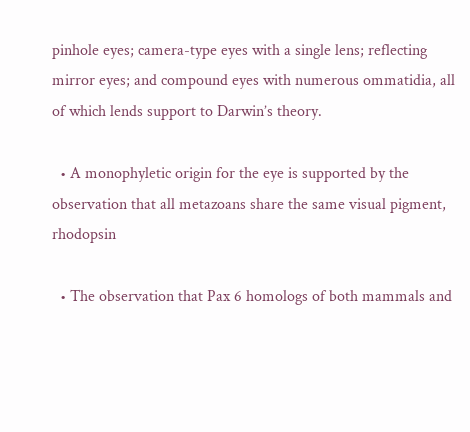pinhole eyes; camera-type eyes with a single lens; reflecting mirror eyes; and compound eyes with numerous ommatidia, all of which lends support to Darwin’s theory.

  • A monophyletic origin for the eye is supported by the observation that all metazoans share the same visual pigment, rhodopsin

  • The observation that Pax 6 homologs of both mammals and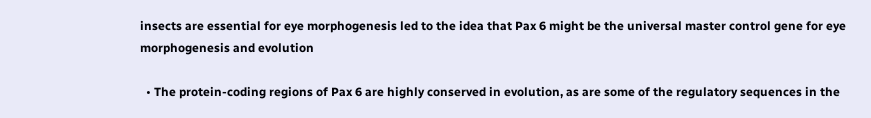insects are essential for eye morphogenesis led to the idea that Pax 6 might be the universal master control gene for eye morphogenesis and evolution

  • The protein-coding regions of Pax 6 are highly conserved in evolution, as are some of the regulatory sequences in the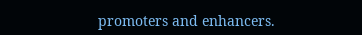promoters and enhancers.